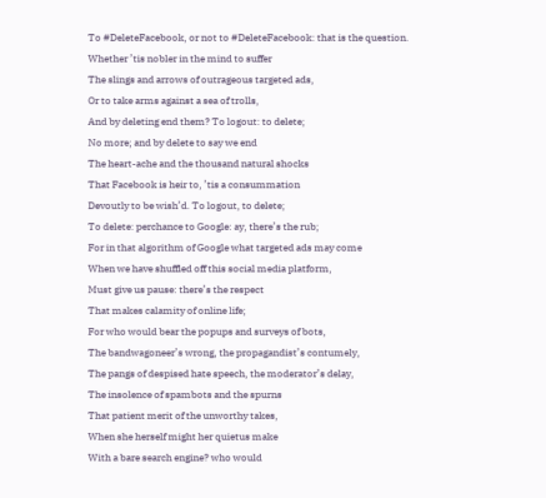To #DeleteFacebook, or not to #DeleteFacebook: that is the question.
Whether ’tis nobler in the mind to suffer
The slings and arrows of outrageous targeted ads,
Or to take arms against a sea of trolls,
And by deleting end them? To logout: to delete;
No more; and by delete to say we end
The heart-ache and the thousand natural shocks
That Facebook is heir to, ’tis a consummation
Devoutly to be wish’d. To logout, to delete;
To delete: perchance to Google: ay, there’s the rub;
For in that algorithm of Google what targeted ads may come
When we have shuffled off this social media platform,
Must give us pause: there’s the respect
That makes calamity of online life;
For who would bear the popups and surveys of bots,
The bandwagoneer’s wrong, the propagandist’s contumely,
The pangs of despised hate speech, the moderator’s delay,
The insolence of spambots and the spurns
That patient merit of the unworthy takes,
When she herself might her quietus make
With a bare search engine? who would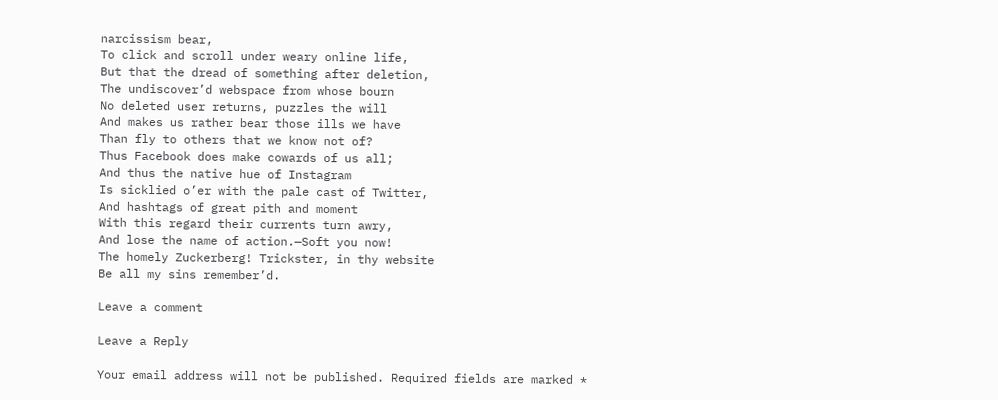narcissism bear,
To click and scroll under weary online life,
But that the dread of something after deletion,
The undiscover’d webspace from whose bourn
No deleted user returns, puzzles the will
And makes us rather bear those ills we have
Than fly to others that we know not of?
Thus Facebook does make cowards of us all;
And thus the native hue of Instagram
Is sicklied o’er with the pale cast of Twitter,
And hashtags of great pith and moment
With this regard their currents turn awry,
And lose the name of action.—Soft you now!
The homely Zuckerberg! Trickster, in thy website
Be all my sins remember’d.

Leave a comment

Leave a Reply

Your email address will not be published. Required fields are marked *